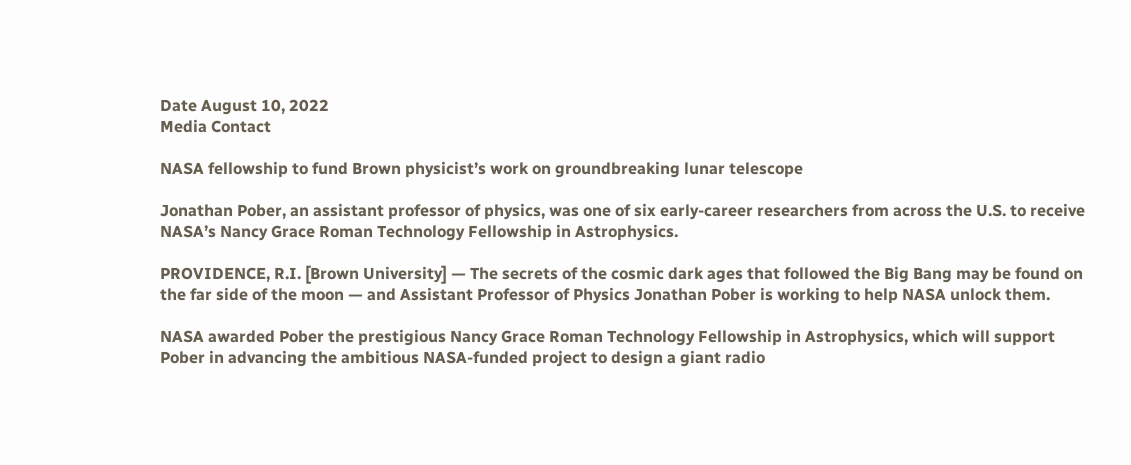Date August 10, 2022
Media Contact

NASA fellowship to fund Brown physicist’s work on groundbreaking lunar telescope

Jonathan Pober, an assistant professor of physics, was one of six early-career researchers from across the U.S. to receive NASA’s Nancy Grace Roman Technology Fellowship in Astrophysics.

PROVIDENCE, R.I. [Brown University] — The secrets of the cosmic dark ages that followed the Big Bang may be found on the far side of the moon — and Assistant Professor of Physics Jonathan Pober is working to help NASA unlock them.

NASA awarded Pober the prestigious Nancy Grace Roman Technology Fellowship in Astrophysics, which will support Pober in advancing the ambitious NASA-funded project to design a giant radio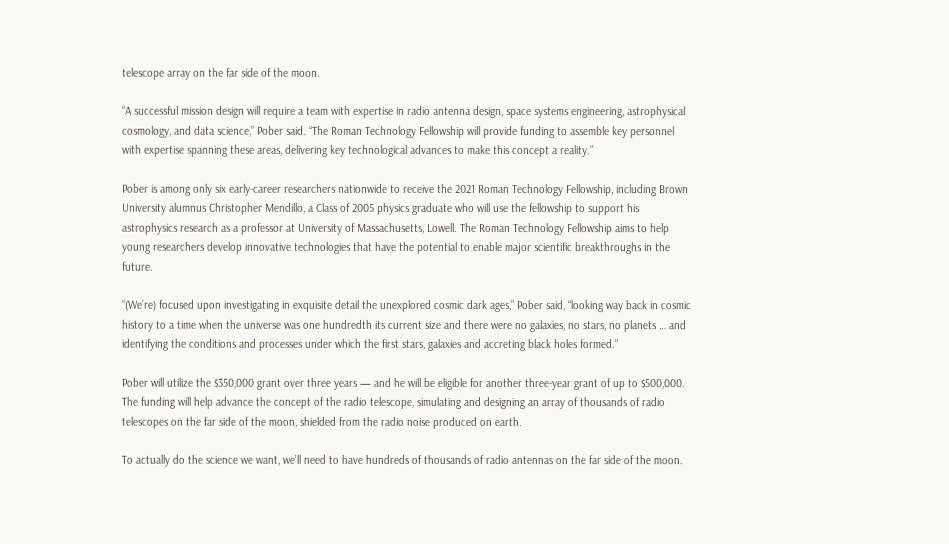telescope array on the far side of the moon.

“A successful mission design will require a team with expertise in radio antenna design, space systems engineering, astrophysical cosmology, and data science,” Pober said. “The Roman Technology Fellowship will provide funding to assemble key personnel with expertise spanning these areas, delivering key technological advances to make this concept a reality.”

Pober is among only six early-career researchers nationwide to receive the 2021 Roman Technology Fellowship, including Brown University alumnus Christopher Mendillo, a Class of 2005 physics graduate who will use the fellowship to support his astrophysics research as a professor at University of Massachusetts, Lowell. The Roman Technology Fellowship aims to help young researchers develop innovative technologies that have the potential to enable major scientific breakthroughs in the future.

“(We’re) focused upon investigating in exquisite detail the unexplored cosmic dark ages,” Pober said, “looking way back in cosmic history to a time when the universe was one hundredth its current size and there were no galaxies, no stars, no planets … and identifying the conditions and processes under which the first stars, galaxies and accreting black holes formed.”

Pober will utilize the $350,000 grant over three years — and he will be eligible for another three-year grant of up to $500,000. The funding will help advance the concept of the radio telescope, simulating and designing an array of thousands of radio telescopes on the far side of the moon, shielded from the radio noise produced on earth.

To actually do the science we want, we’ll need to have hundreds of thousands of radio antennas on the far side of the moon.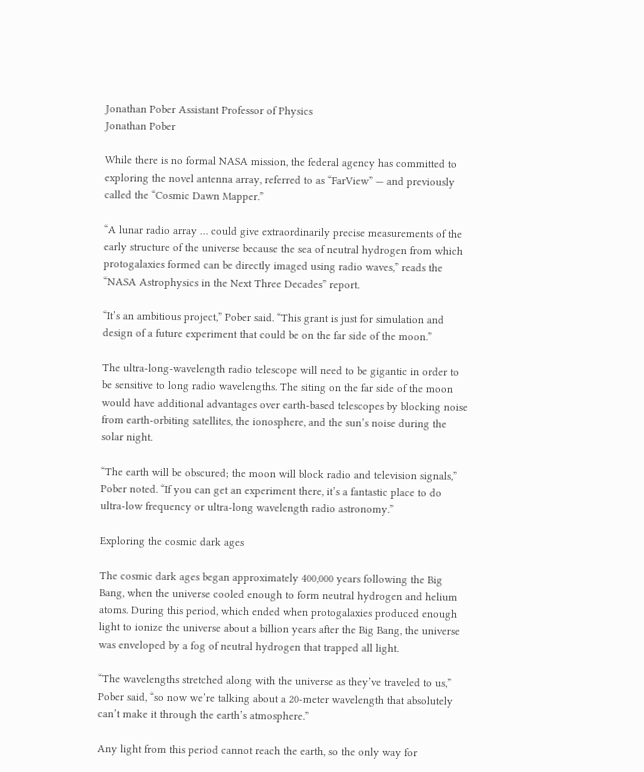Jonathan Pober Assistant Professor of Physics
Jonathan Pober

While there is no formal NASA mission, the federal agency has committed to exploring the novel antenna array, referred to as “FarView” — and previously called the “Cosmic Dawn Mapper.”

“A lunar radio array … could give extraordinarily precise measurements of the early structure of the universe because the sea of neutral hydrogen from which protogalaxies formed can be directly imaged using radio waves,” reads the “NASA Astrophysics in the Next Three Decades” report.

“It’s an ambitious project,” Pober said. “This grant is just for simulation and design of a future experiment that could be on the far side of the moon.”

The ultra-long-wavelength radio telescope will need to be gigantic in order to be sensitive to long radio wavelengths. The siting on the far side of the moon would have additional advantages over earth-based telescopes by blocking noise from earth-orbiting satellites, the ionosphere, and the sun’s noise during the solar night.

“The earth will be obscured; the moon will block radio and television signals,” Pober noted. “If you can get an experiment there, it’s a fantastic place to do ultra-low frequency or ultra-long wavelength radio astronomy.”

Exploring the cosmic dark ages

The cosmic dark ages began approximately 400,000 years following the Big Bang, when the universe cooled enough to form neutral hydrogen and helium atoms. During this period, which ended when protogalaxies produced enough light to ionize the universe about a billion years after the Big Bang, the universe was enveloped by a fog of neutral hydrogen that trapped all light.

“The wavelengths stretched along with the universe as they’ve traveled to us,” Pober said, “so now we’re talking about a 20-meter wavelength that absolutely can’t make it through the earth’s atmosphere.”

Any light from this period cannot reach the earth, so the only way for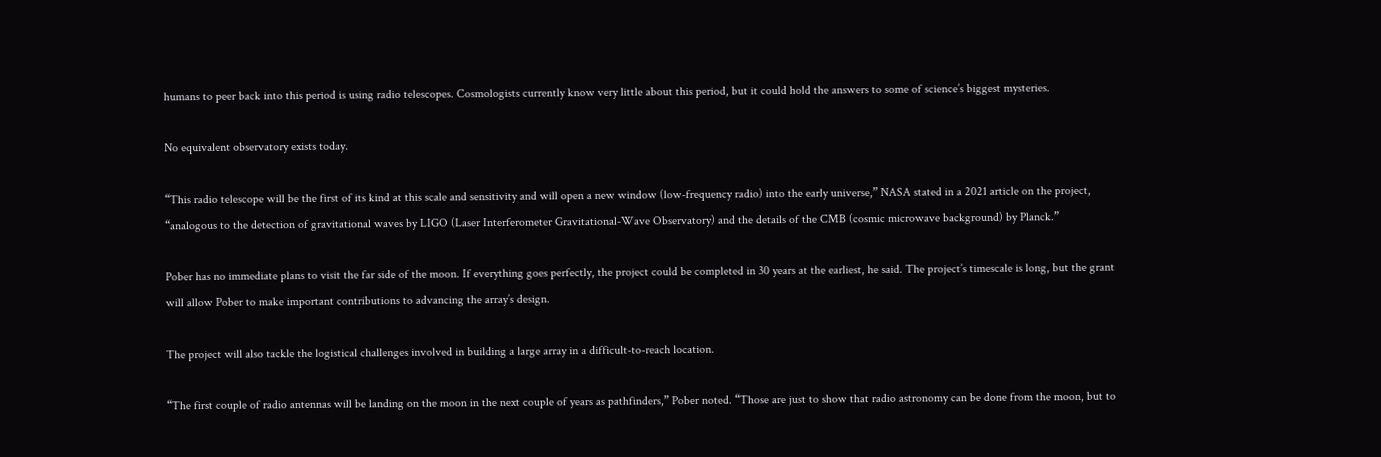humans to peer back into this period is using radio telescopes. Cosmologists currently know very little about this period, but it could hold the answers to some of science’s biggest mysteries.

No equivalent observatory exists today.

“This radio telescope will be the first of its kind at this scale and sensitivity and will open a new window (low-frequency radio) into the early universe,” NASA stated in a 2021 article on the project, “analogous to the detection of gravitational waves by LIGO (Laser Interferometer Gravitational-Wave Observatory) and the details of the CMB (cosmic microwave background) by Planck.”

Pober has no immediate plans to visit the far side of the moon. If everything goes perfectly, the project could be completed in 30 years at the earliest, he said. The project’s timescale is long, but the grant will allow Pober to make important contributions to advancing the array’s design.

The project will also tackle the logistical challenges involved in building a large array in a difficult-to-reach location.

“The first couple of radio antennas will be landing on the moon in the next couple of years as pathfinders,” Pober noted. “Those are just to show that radio astronomy can be done from the moon, but to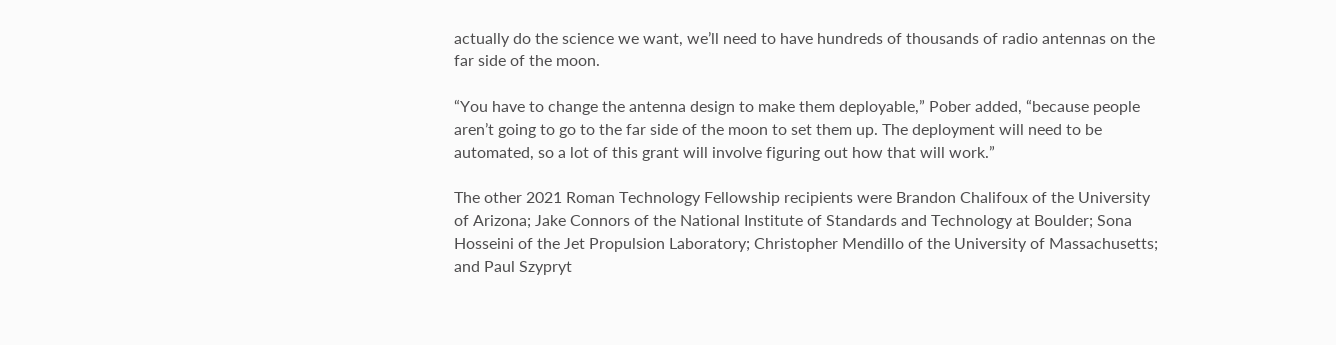actually do the science we want, we’ll need to have hundreds of thousands of radio antennas on the far side of the moon.

“You have to change the antenna design to make them deployable,” Pober added, “because people aren’t going to go to the far side of the moon to set them up. The deployment will need to be automated, so a lot of this grant will involve figuring out how that will work.”

The other 2021 Roman Technology Fellowship recipients were Brandon Chalifoux of the University of Arizona; Jake Connors of the National Institute of Standards and Technology at Boulder; Sona Hosseini of the Jet Propulsion Laboratory; Christopher Mendillo of the University of Massachusetts; and Paul Szypryt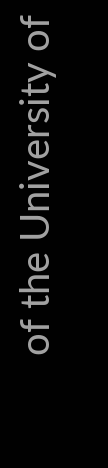of the University of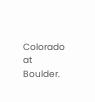Colorado at Boulder.